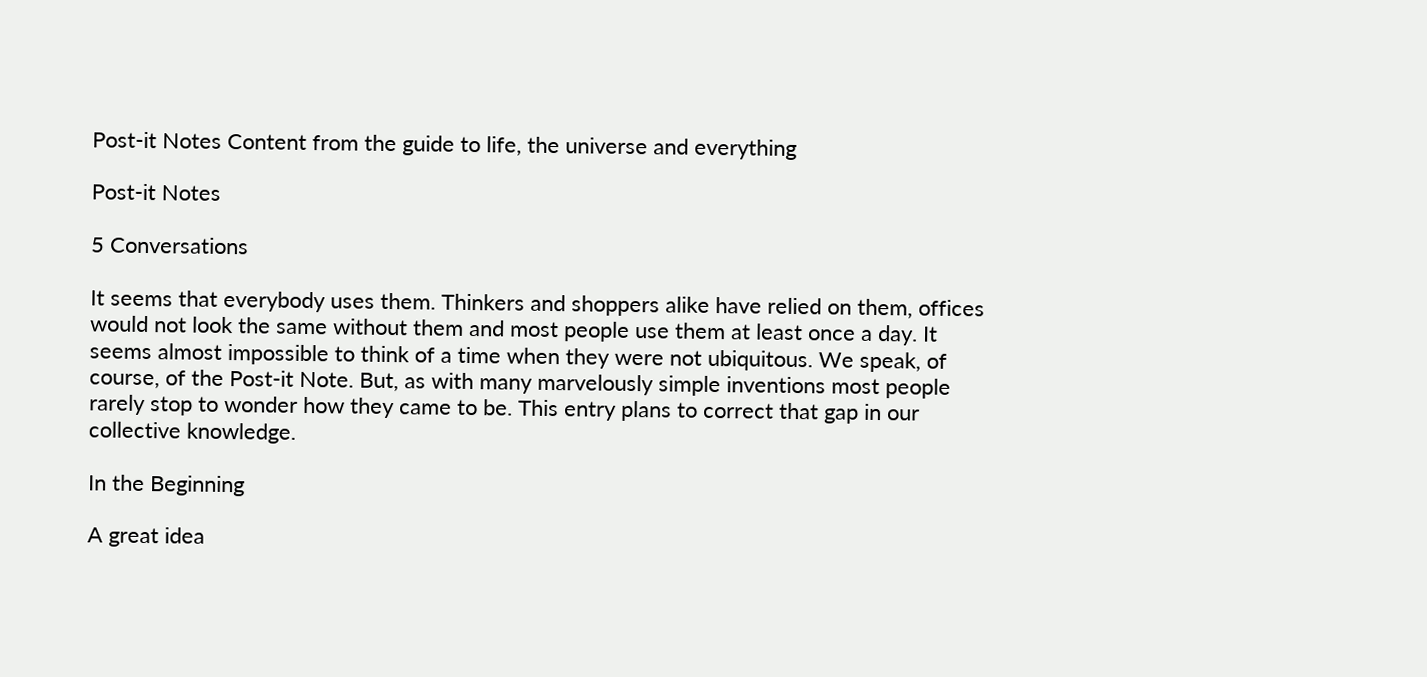Post-it Notes Content from the guide to life, the universe and everything

Post-it Notes

5 Conversations

It seems that everybody uses them. Thinkers and shoppers alike have relied on them, offices would not look the same without them and most people use them at least once a day. It seems almost impossible to think of a time when they were not ubiquitous. We speak, of course, of the Post-it Note. But, as with many marvelously simple inventions most people rarely stop to wonder how they came to be. This entry plans to correct that gap in our collective knowledge.

In the Beginning

A great idea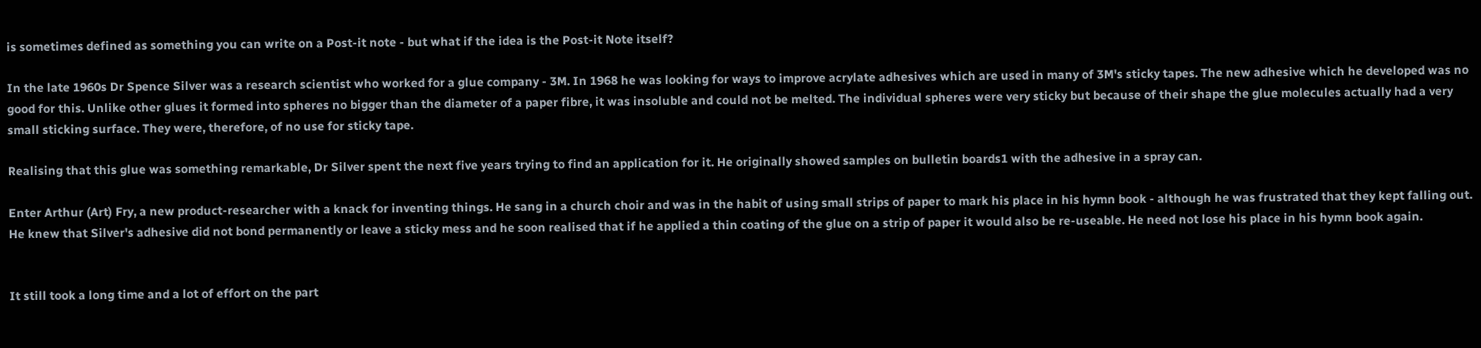is sometimes defined as something you can write on a Post-it note - but what if the idea is the Post-it Note itself?

In the late 1960s Dr Spence Silver was a research scientist who worked for a glue company - 3M. In 1968 he was looking for ways to improve acrylate adhesives which are used in many of 3M's sticky tapes. The new adhesive which he developed was no good for this. Unlike other glues it formed into spheres no bigger than the diameter of a paper fibre, it was insoluble and could not be melted. The individual spheres were very sticky but because of their shape the glue molecules actually had a very small sticking surface. They were, therefore, of no use for sticky tape.

Realising that this glue was something remarkable, Dr Silver spent the next five years trying to find an application for it. He originally showed samples on bulletin boards1 with the adhesive in a spray can.

Enter Arthur (Art) Fry, a new product-researcher with a knack for inventing things. He sang in a church choir and was in the habit of using small strips of paper to mark his place in his hymn book - although he was frustrated that they kept falling out. He knew that Silver's adhesive did not bond permanently or leave a sticky mess and he soon realised that if he applied a thin coating of the glue on a strip of paper it would also be re-useable. He need not lose his place in his hymn book again.


It still took a long time and a lot of effort on the part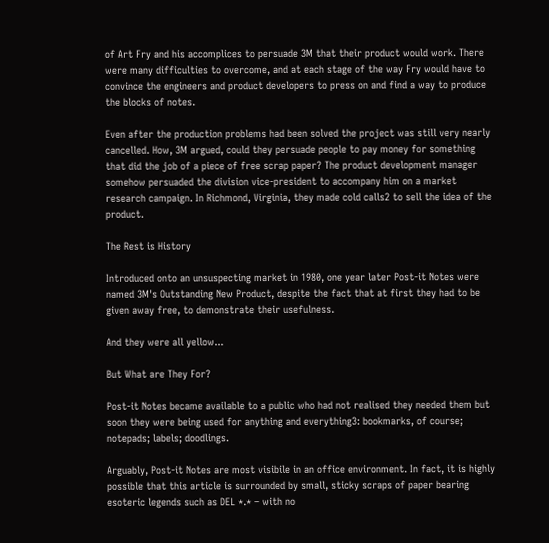of Art Fry and his accomplices to persuade 3M that their product would work. There were many difficulties to overcome, and at each stage of the way Fry would have to convince the engineers and product developers to press on and find a way to produce the blocks of notes.

Even after the production problems had been solved the project was still very nearly cancelled. How, 3M argued, could they persuade people to pay money for something that did the job of a piece of free scrap paper? The product development manager somehow persuaded the division vice-president to accompany him on a market research campaign. In Richmond, Virginia, they made cold calls2 to sell the idea of the product.

The Rest is History

Introduced onto an unsuspecting market in 1980, one year later Post-it Notes were named 3M's Outstanding New Product, despite the fact that at first they had to be given away free, to demonstrate their usefulness.

And they were all yellow...

But What are They For?

Post-it Notes became available to a public who had not realised they needed them but soon they were being used for anything and everything3: bookmarks, of course; notepads; labels; doodlings.

Arguably, Post-it Notes are most visibile in an office environment. In fact, it is highly possible that this article is surrounded by small, sticky scraps of paper bearing esoteric legends such as DEL *.* – with no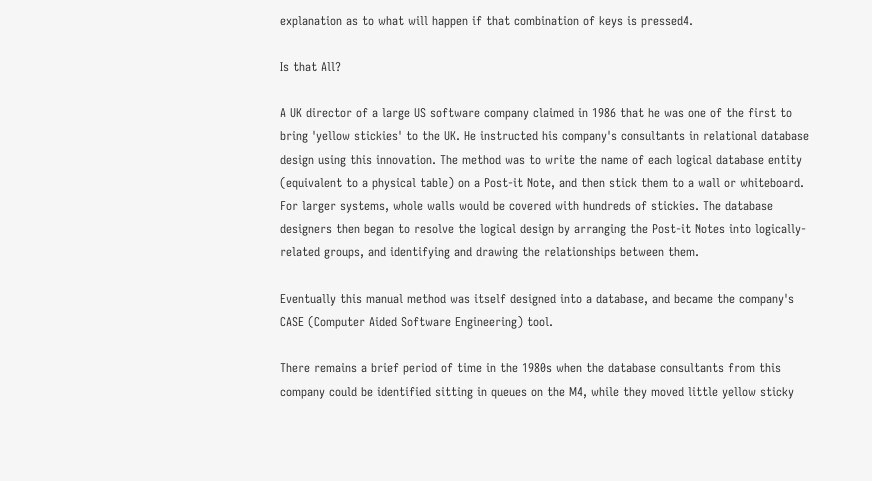explanation as to what will happen if that combination of keys is pressed4.

Is that All?

A UK director of a large US software company claimed in 1986 that he was one of the first to bring 'yellow stickies' to the UK. He instructed his company's consultants in relational database design using this innovation. The method was to write the name of each logical database entity (equivalent to a physical table) on a Post-it Note, and then stick them to a wall or whiteboard. For larger systems, whole walls would be covered with hundreds of stickies. The database designers then began to resolve the logical design by arranging the Post-it Notes into logically-related groups, and identifying and drawing the relationships between them.

Eventually this manual method was itself designed into a database, and became the company's CASE (Computer Aided Software Engineering) tool.

There remains a brief period of time in the 1980s when the database consultants from this company could be identified sitting in queues on the M4, while they moved little yellow sticky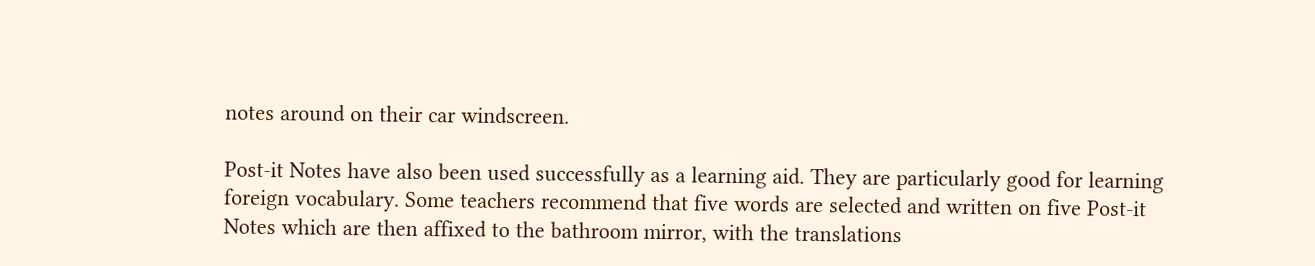notes around on their car windscreen.

Post-it Notes have also been used successfully as a learning aid. They are particularly good for learning foreign vocabulary. Some teachers recommend that five words are selected and written on five Post-it Notes which are then affixed to the bathroom mirror, with the translations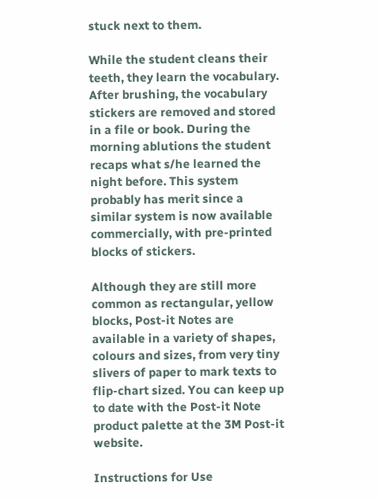stuck next to them.

While the student cleans their teeth, they learn the vocabulary. After brushing, the vocabulary stickers are removed and stored in a file or book. During the morning ablutions the student recaps what s/he learned the night before. This system probably has merit since a similar system is now available commercially, with pre-printed blocks of stickers.

Although they are still more common as rectangular, yellow blocks, Post-it Notes are available in a variety of shapes, colours and sizes, from very tiny slivers of paper to mark texts to flip-chart sized. You can keep up to date with the Post-it Note product palette at the 3M Post-it website.

Instructions for Use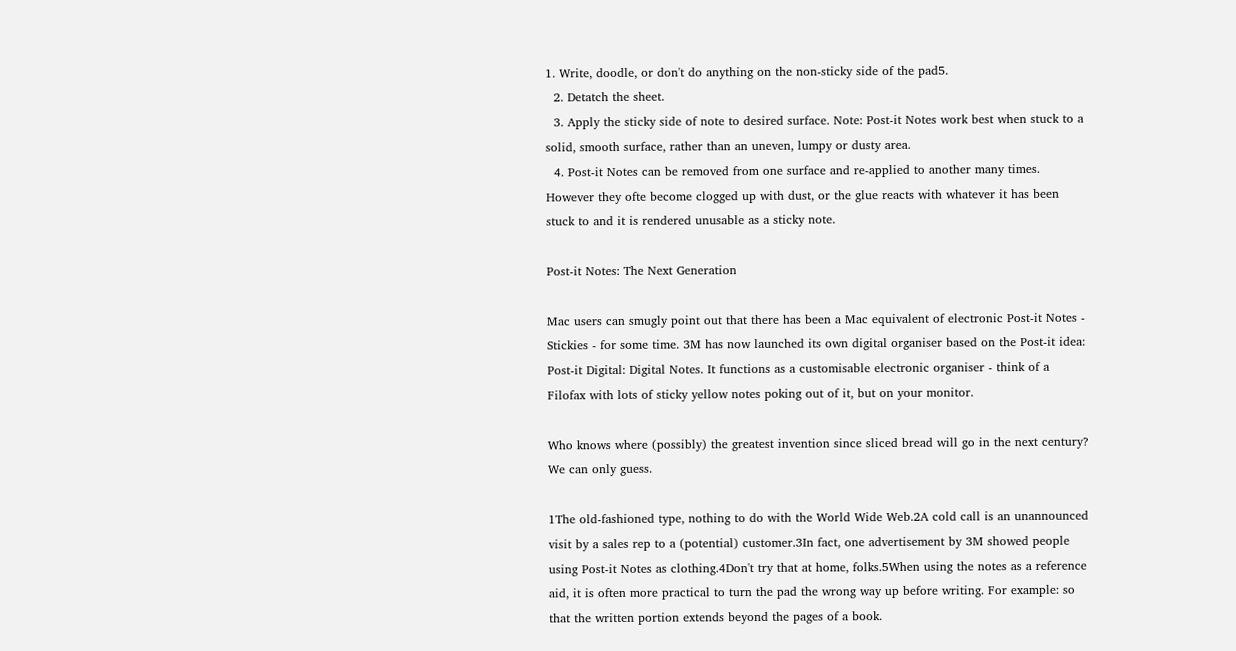1. Write, doodle, or don't do anything on the non-sticky side of the pad5.
  2. Detatch the sheet.
  3. Apply the sticky side of note to desired surface. Note: Post-it Notes work best when stuck to a solid, smooth surface, rather than an uneven, lumpy or dusty area.
  4. Post-it Notes can be removed from one surface and re-applied to another many times. However they ofte become clogged up with dust, or the glue reacts with whatever it has been stuck to and it is rendered unusable as a sticky note.

Post-it Notes: The Next Generation

Mac users can smugly point out that there has been a Mac equivalent of electronic Post-it Notes - Stickies - for some time. 3M has now launched its own digital organiser based on the Post-it idea: Post-it Digital: Digital Notes. It functions as a customisable electronic organiser - think of a Filofax with lots of sticky yellow notes poking out of it, but on your monitor.

Who knows where (possibly) the greatest invention since sliced bread will go in the next century? We can only guess.

1The old-fashioned type, nothing to do with the World Wide Web.2A cold call is an unannounced visit by a sales rep to a (potential) customer.3In fact, one advertisement by 3M showed people using Post-it Notes as clothing.4Don't try that at home, folks.5When using the notes as a reference aid, it is often more practical to turn the pad the wrong way up before writing. For example: so that the written portion extends beyond the pages of a book.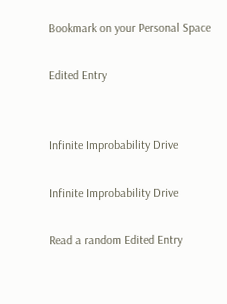Bookmark on your Personal Space

Edited Entry


Infinite Improbability Drive

Infinite Improbability Drive

Read a random Edited Entry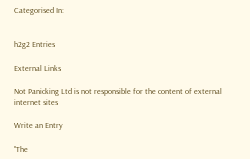Categorised In:


h2g2 Entries

External Links

Not Panicking Ltd is not responsible for the content of external internet sites

Write an Entry

"The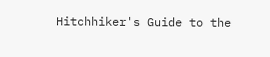Hitchhiker's Guide to the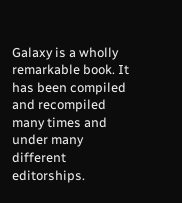Galaxy is a wholly remarkable book. It has been compiled and recompiled many times and under many different editorships.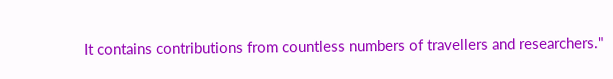It contains contributions from countless numbers of travellers and researchers."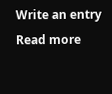Write an entry
Read more